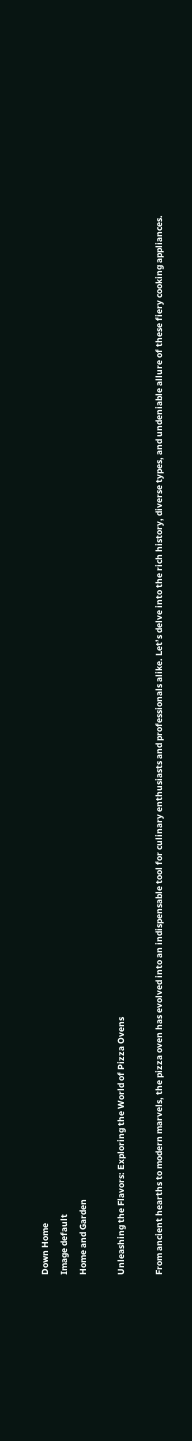Down Home
Image default
Home and Garden

Unleashing the Flavors: Exploring the World of Pizza Ovens

From ancient hearths to modern marvels, the pizza oven has evolved into an indispensable tool for culinary enthusiasts and professionals alike. Let’s delve into the rich history, diverse types, and undeniable allure of these fiery cooking appliances.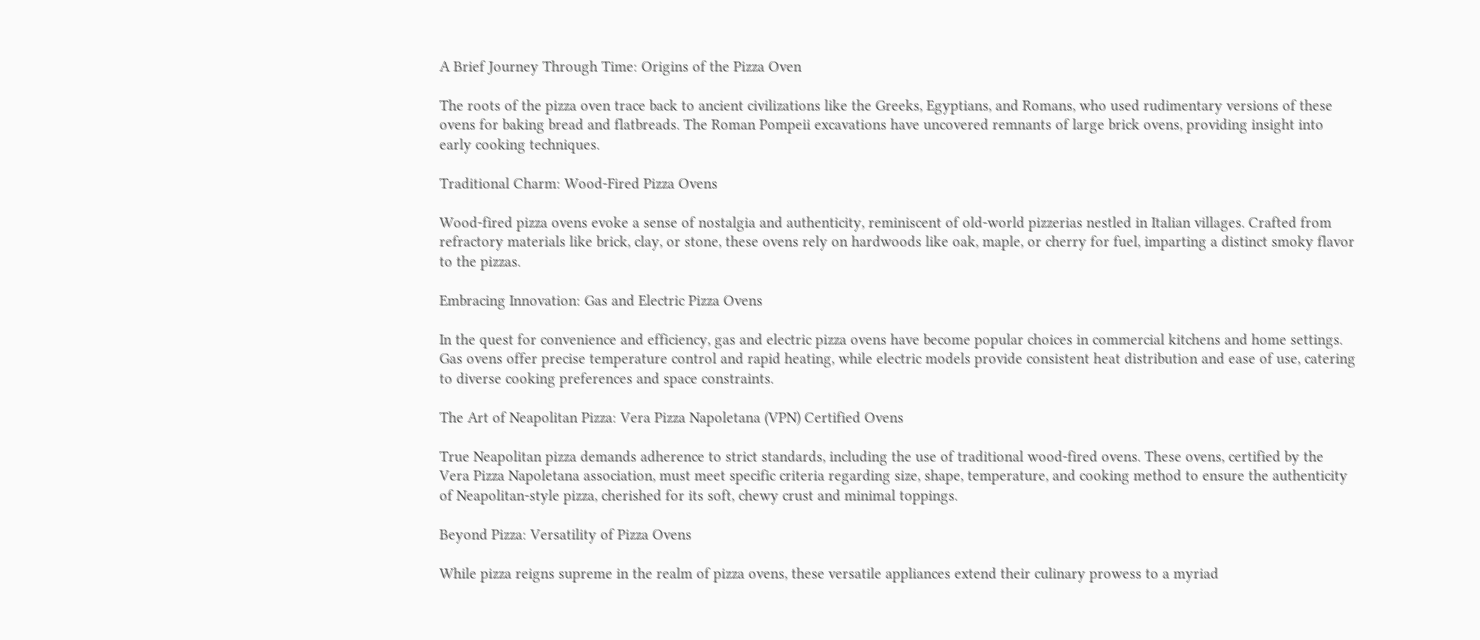A Brief Journey Through Time: Origins of the Pizza Oven

The roots of the pizza oven trace back to ancient civilizations like the Greeks, Egyptians, and Romans, who used rudimentary versions of these ovens for baking bread and flatbreads. The Roman Pompeii excavations have uncovered remnants of large brick ovens, providing insight into early cooking techniques.

Traditional Charm: Wood-Fired Pizza Ovens

Wood-fired pizza ovens evoke a sense of nostalgia and authenticity, reminiscent of old-world pizzerias nestled in Italian villages. Crafted from refractory materials like brick, clay, or stone, these ovens rely on hardwoods like oak, maple, or cherry for fuel, imparting a distinct smoky flavor to the pizzas.

Embracing Innovation: Gas and Electric Pizza Ovens

In the quest for convenience and efficiency, gas and electric pizza ovens have become popular choices in commercial kitchens and home settings. Gas ovens offer precise temperature control and rapid heating, while electric models provide consistent heat distribution and ease of use, catering to diverse cooking preferences and space constraints.

The Art of Neapolitan Pizza: Vera Pizza Napoletana (VPN) Certified Ovens

True Neapolitan pizza demands adherence to strict standards, including the use of traditional wood-fired ovens. These ovens, certified by the Vera Pizza Napoletana association, must meet specific criteria regarding size, shape, temperature, and cooking method to ensure the authenticity of Neapolitan-style pizza, cherished for its soft, chewy crust and minimal toppings.

Beyond Pizza: Versatility of Pizza Ovens

While pizza reigns supreme in the realm of pizza ovens, these versatile appliances extend their culinary prowess to a myriad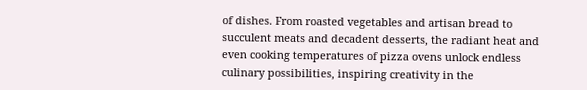of dishes. From roasted vegetables and artisan bread to succulent meats and decadent desserts, the radiant heat and even cooking temperatures of pizza ovens unlock endless culinary possibilities, inspiring creativity in the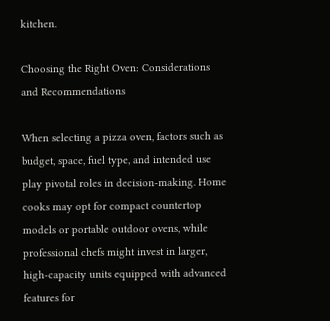kitchen.

Choosing the Right Oven: Considerations and Recommendations

When selecting a pizza oven, factors such as budget, space, fuel type, and intended use play pivotal roles in decision-making. Home cooks may opt for compact countertop models or portable outdoor ovens, while professional chefs might invest in larger, high-capacity units equipped with advanced features for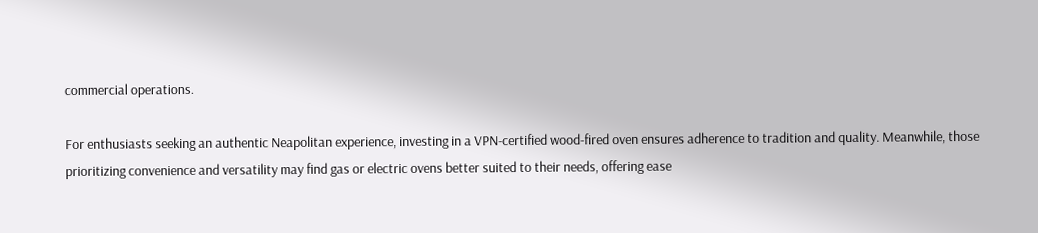commercial operations.

For enthusiasts seeking an authentic Neapolitan experience, investing in a VPN-certified wood-fired oven ensures adherence to tradition and quality. Meanwhile, those prioritizing convenience and versatility may find gas or electric ovens better suited to their needs, offering ease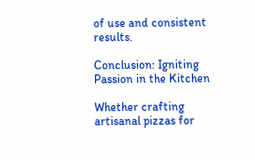of use and consistent results.

Conclusion: Igniting Passion in the Kitchen

Whether crafting artisanal pizzas for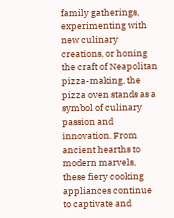family gatherings, experimenting with new culinary creations, or honing the craft of Neapolitan pizza-making, the pizza oven stands as a symbol of culinary passion and innovation. From ancient hearths to modern marvels, these fiery cooking appliances continue to captivate and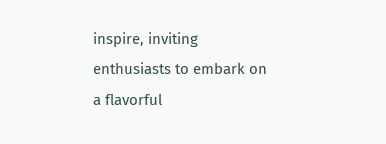inspire, inviting enthusiasts to embark on a flavorful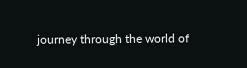journey through the world of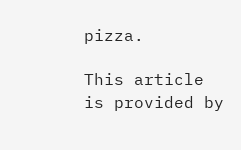pizza.

This article is provided by